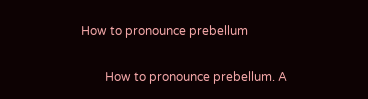How to pronounce prebellum

        How to pronounce prebellum. A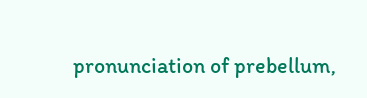pronunciation of prebellum,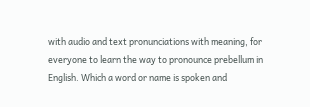with audio and text pronunciations with meaning, for everyone to learn the way to pronounce prebellum in English. Which a word or name is spoken and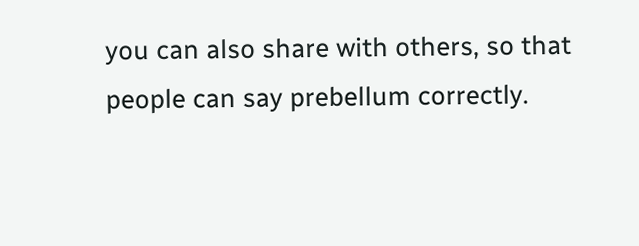you can also share with others, so that people can say prebellum correctly.